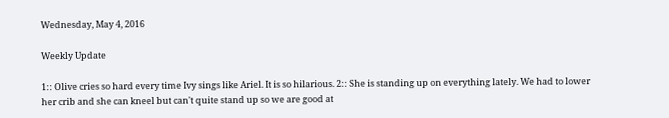Wednesday, May 4, 2016

Weekly Update

1:: Olive cries so hard every time Ivy sings like Ariel. It is so hilarious. 2:: She is standing up on everything lately. We had to lower her crib and she can kneel but can't quite stand up so we are good at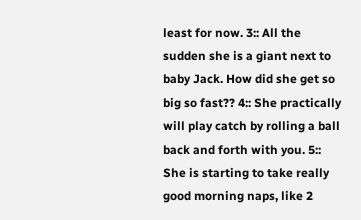least for now. 3:: All the sudden she is a giant next to baby Jack. How did she get so big so fast?? 4:: She practically will play catch by rolling a ball back and forth with you. 5:: She is starting to take really good morning naps, like 2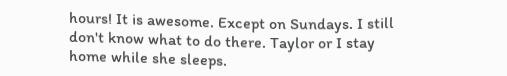hours! It is awesome. Except on Sundays. I still don't know what to do there. Taylor or I stay home while she sleeps.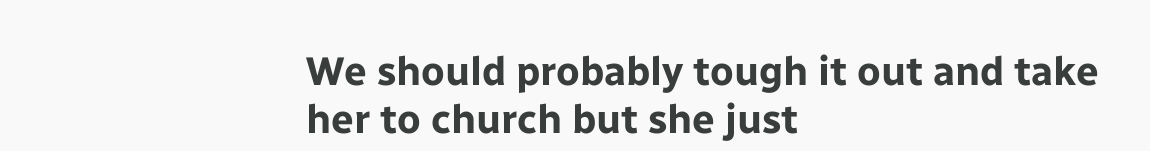We should probably tough it out and take her to church but she just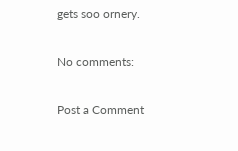gets soo ornery.

No comments:

Post a Comment